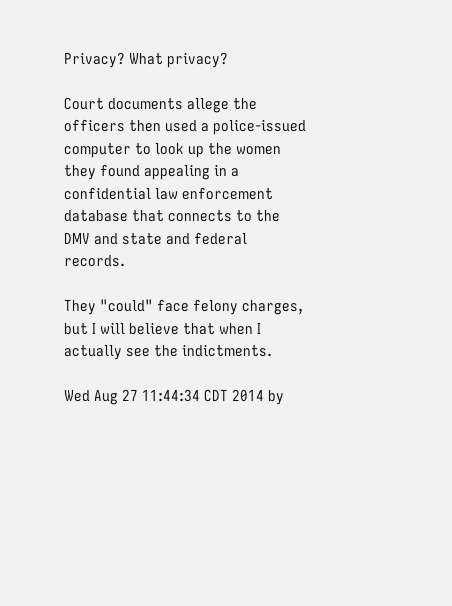Privacy? What privacy?

Court documents allege the officers then used a police-issued computer to look up the women they found appealing in a confidential law enforcement database that connects to the DMV and state and federal records.

They "could" face felony charges, but I will believe that when I actually see the indictments.

Wed Aug 27 11:44:34 CDT 2014 by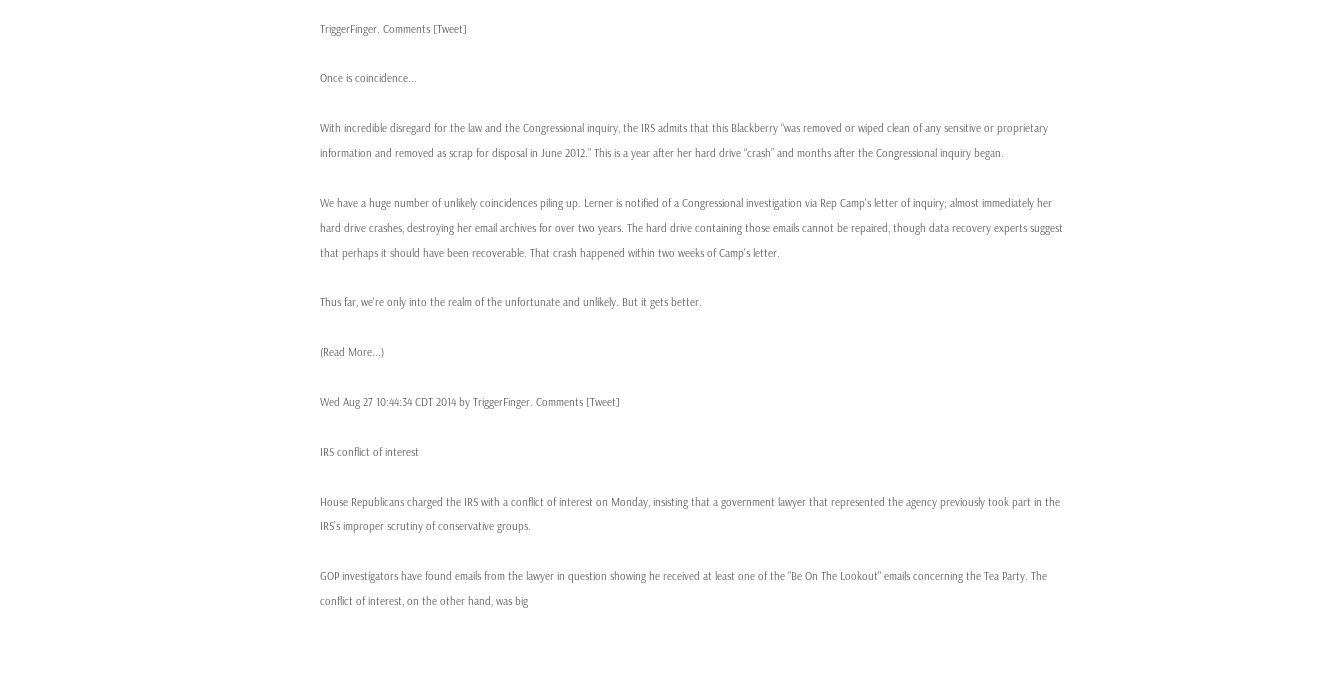TriggerFinger. Comments [Tweet]

Once is coincidence...

With incredible disregard for the law and the Congressional inquiry, the IRS admits that this Blackberry “was removed or wiped clean of any sensitive or proprietary information and removed as scrap for disposal in June 2012.” This is a year after her hard drive “crash” and months after the Congressional inquiry began.

We have a huge number of unlikely coincidences piling up. Lerner is notified of a Congressional investigation via Rep Camp's letter of inquiry; almost immediately her hard drive crashes, destroying her email archives for over two years. The hard drive containing those emails cannot be repaired, though data recovery experts suggest that perhaps it should have been recoverable. That crash happened within two weeks of Camp's letter.

Thus far, we're only into the realm of the unfortunate and unlikely. But it gets better.

(Read More...)

Wed Aug 27 10:44:34 CDT 2014 by TriggerFinger. Comments [Tweet]

IRS conflict of interest

House Republicans charged the IRS with a conflict of interest on Monday, insisting that a government lawyer that represented the agency previously took part in the IRS’s improper scrutiny of conservative groups.

GOP investigators have found emails from the lawyer in question showing he received at least one of the "Be On The Lookout" emails concerning the Tea Party. The conflict of interest, on the other hand, was big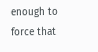enough to force that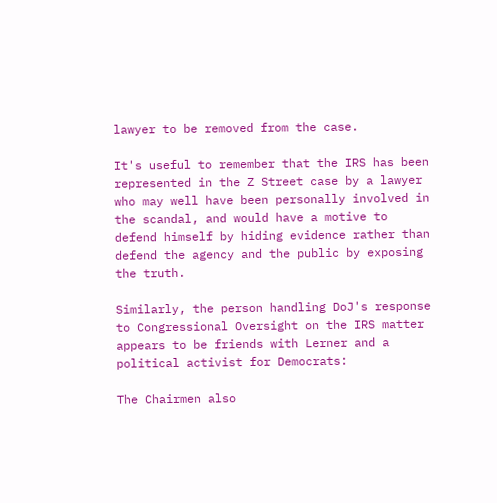lawyer to be removed from the case.

It's useful to remember that the IRS has been represented in the Z Street case by a lawyer who may well have been personally involved in the scandal, and would have a motive to defend himself by hiding evidence rather than defend the agency and the public by exposing the truth.

Similarly, the person handling DoJ's response to Congressional Oversight on the IRS matter appears to be friends with Lerner and a political activist for Democrats:

The Chairmen also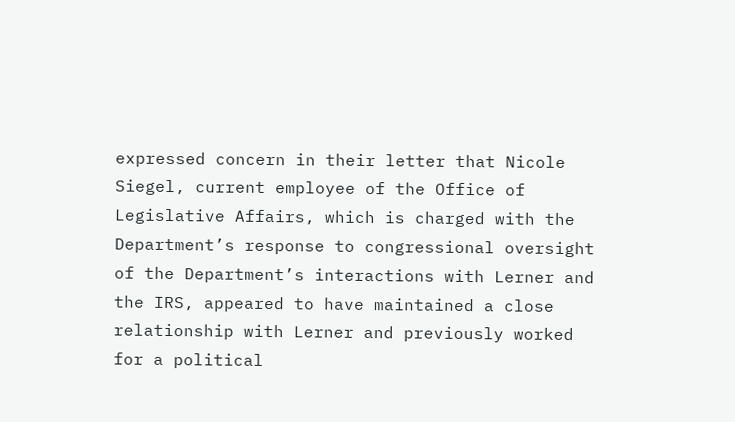expressed concern in their letter that Nicole Siegel, current employee of the Office of Legislative Affairs, which is charged with the Department’s response to congressional oversight of the Department’s interactions with Lerner and the IRS, appeared to have maintained a close relationship with Lerner and previously worked for a political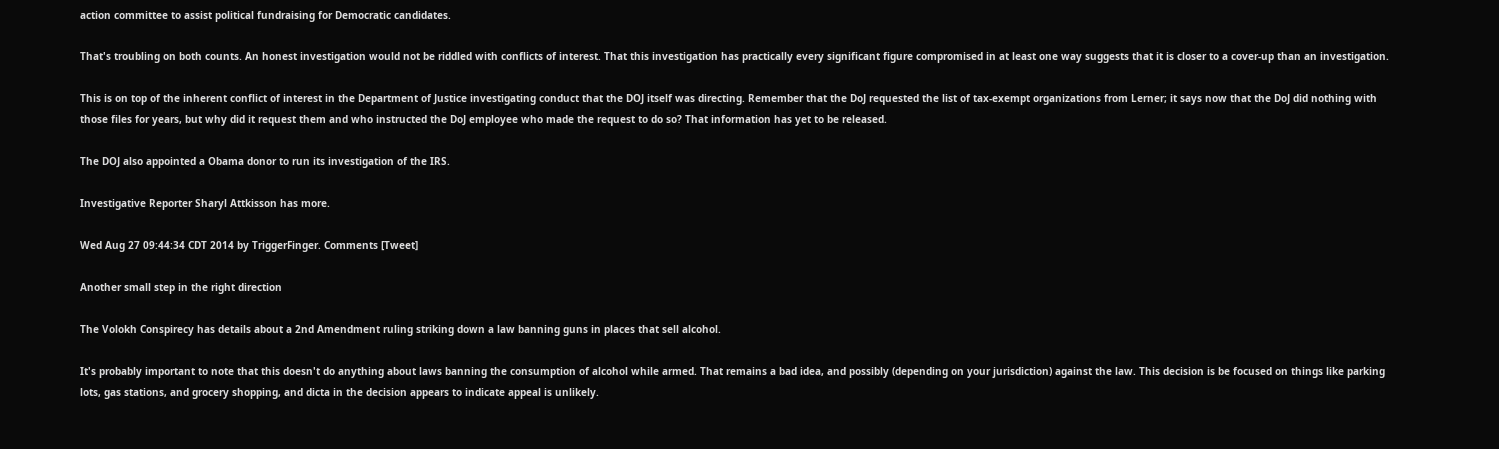action committee to assist political fundraising for Democratic candidates.

That's troubling on both counts. An honest investigation would not be riddled with conflicts of interest. That this investigation has practically every significant figure compromised in at least one way suggests that it is closer to a cover-up than an investigation.

This is on top of the inherent conflict of interest in the Department of Justice investigating conduct that the DOJ itself was directing. Remember that the DoJ requested the list of tax-exempt organizations from Lerner; it says now that the DoJ did nothing with those files for years, but why did it request them and who instructed the DoJ employee who made the request to do so? That information has yet to be released.

The DOJ also appointed a Obama donor to run its investigation of the IRS.

Investigative Reporter Sharyl Attkisson has more.

Wed Aug 27 09:44:34 CDT 2014 by TriggerFinger. Comments [Tweet]

Another small step in the right direction

The Volokh Conspirecy has details about a 2nd Amendment ruling striking down a law banning guns in places that sell alcohol.

It's probably important to note that this doesn't do anything about laws banning the consumption of alcohol while armed. That remains a bad idea, and possibly (depending on your jurisdiction) against the law. This decision is be focused on things like parking lots, gas stations, and grocery shopping, and dicta in the decision appears to indicate appeal is unlikely.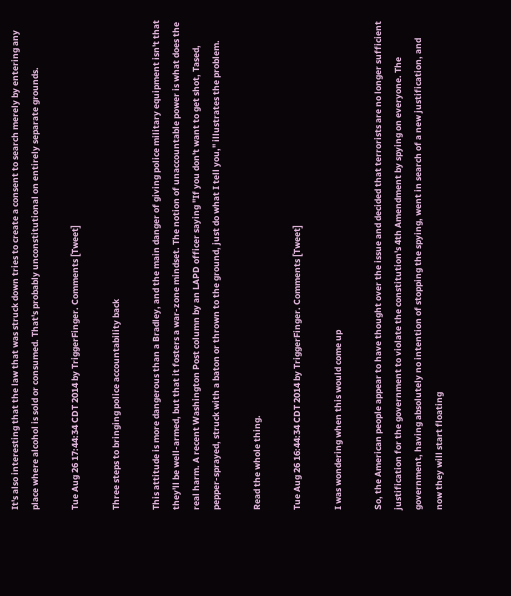It's also interesting that the law that was struck down tries to create a consent to search merely by entering any place where alcohol is sold or consumed. That's probably unconstitutional on entirely separate grounds.

Tue Aug 26 17:44:34 CDT 2014 by TriggerFinger. Comments [Tweet]

Three steps to bringing police accountability back

This attitude is more dangerous than a Bradley, and the main danger of giving police military equipment isn't that they'll be well-armed, but that it fosters a war-zone mindset. The notion of unaccountable power is what does the real harm. A recent Washington Post column by an LAPD officer saying "If you don't want to get shot, Tased, pepper-sprayed, struck with a baton or thrown to the ground, just do what I tell you," illustrates the problem.

Read the whole thing.

Tue Aug 26 16:44:34 CDT 2014 by TriggerFinger. Comments [Tweet]

I was wondering when this would come up

So, the American people appear to have thought over the issue and decided that terrorists are no longer sufficient justification for the government to violate the constitution's 4th Amendment by spying on everyone. The government, having absolutely no intention of stopping the spying, went in search of a new justification, and now they will start floating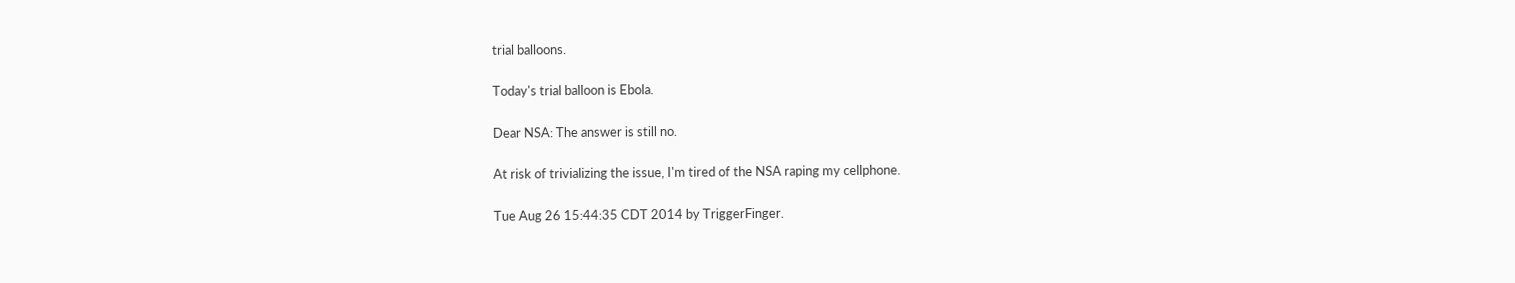trial balloons.

Today's trial balloon is Ebola.

Dear NSA: The answer is still no.

At risk of trivializing the issue, I'm tired of the NSA raping my cellphone.

Tue Aug 26 15:44:35 CDT 2014 by TriggerFinger.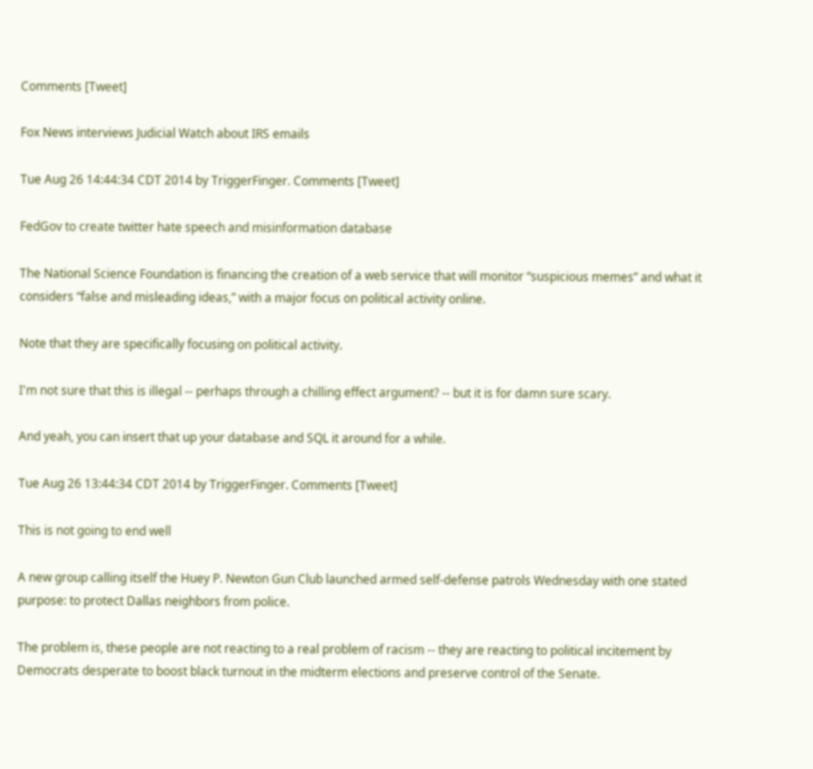Comments [Tweet]

Fox News interviews Judicial Watch about IRS emails

Tue Aug 26 14:44:34 CDT 2014 by TriggerFinger. Comments [Tweet]

FedGov to create twitter hate speech and misinformation database

The National Science Foundation is financing the creation of a web service that will monitor “suspicious memes” and what it considers “false and misleading ideas,” with a major focus on political activity online.

Note that they are specifically focusing on political activity.

I'm not sure that this is illegal -- perhaps through a chilling effect argument? -- but it is for damn sure scary.

And yeah, you can insert that up your database and SQL it around for a while.

Tue Aug 26 13:44:34 CDT 2014 by TriggerFinger. Comments [Tweet]

This is not going to end well

A new group calling itself the Huey P. Newton Gun Club launched armed self-defense patrols Wednesday with one stated purpose: to protect Dallas neighbors from police.

The problem is, these people are not reacting to a real problem of racism -- they are reacting to political incitement by Democrats desperate to boost black turnout in the midterm elections and preserve control of the Senate.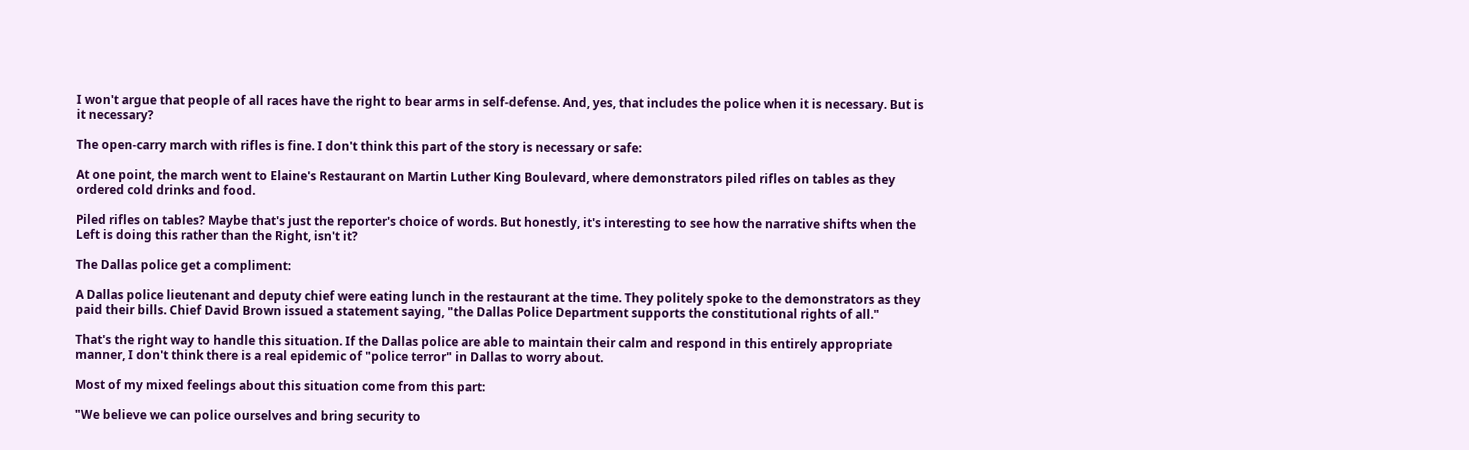I won't argue that people of all races have the right to bear arms in self-defense. And, yes, that includes the police when it is necessary. But is it necessary?

The open-carry march with rifles is fine. I don't think this part of the story is necessary or safe:

At one point, the march went to Elaine's Restaurant on Martin Luther King Boulevard, where demonstrators piled rifles on tables as they ordered cold drinks and food.

Piled rifles on tables? Maybe that's just the reporter's choice of words. But honestly, it's interesting to see how the narrative shifts when the Left is doing this rather than the Right, isn't it?

The Dallas police get a compliment:

A Dallas police lieutenant and deputy chief were eating lunch in the restaurant at the time. They politely spoke to the demonstrators as they paid their bills. Chief David Brown issued a statement saying, "the Dallas Police Department supports the constitutional rights of all."

That's the right way to handle this situation. If the Dallas police are able to maintain their calm and respond in this entirely appropriate manner, I don't think there is a real epidemic of "police terror" in Dallas to worry about.

Most of my mixed feelings about this situation come from this part:

"We believe we can police ourselves and bring security to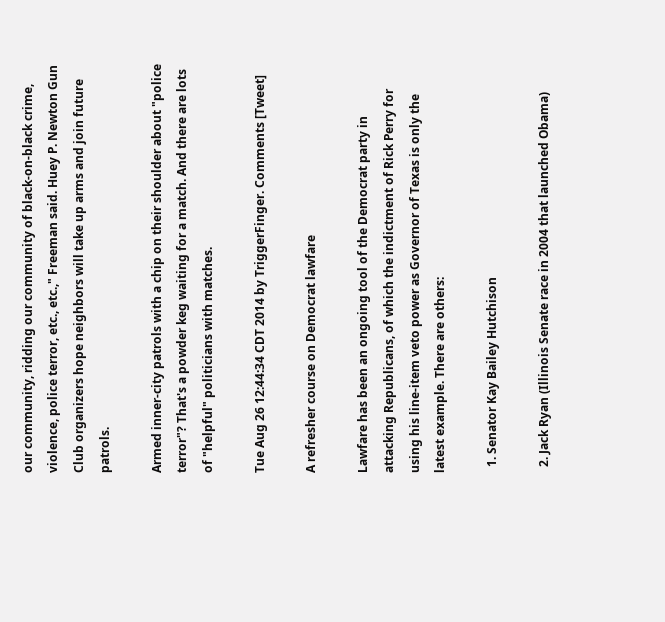our community, ridding our community of black-on-black crime, violence, police terror, etc., etc.," Freeman said. Huey P. Newton Gun Club organizers hope neighbors will take up arms and join future patrols.

Armed inner-city patrols with a chip on their shoulder about "police terror"? That's a powder keg waiting for a match. And there are lots of "helpful" politicians with matches.

Tue Aug 26 12:44:34 CDT 2014 by TriggerFinger. Comments [Tweet]

A refresher course on Democrat lawfare

Lawfare has been an ongoing tool of the Democrat party in attacking Republicans, of which the indictment of Rick Perry for using his line-item veto power as Governor of Texas is only the latest example. There are others:

  1. Senator Kay Bailey Hutchison

  2. Jack Ryan (Illinois Senate race in 2004 that launched Obama)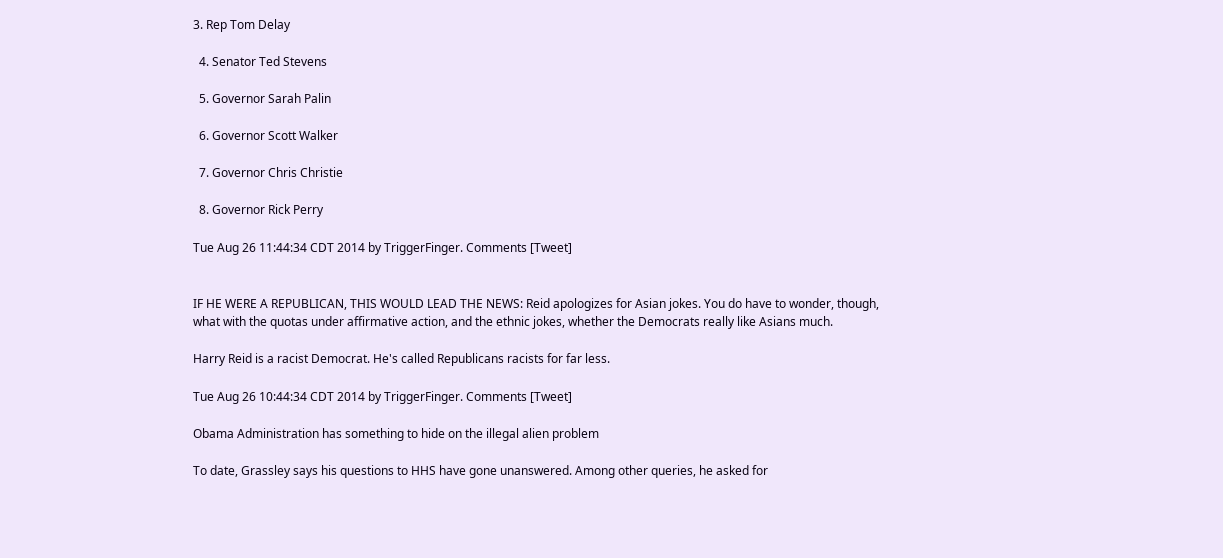3. Rep Tom Delay

  4. Senator Ted Stevens

  5. Governor Sarah Palin

  6. Governor Scott Walker

  7. Governor Chris Christie

  8. Governor Rick Perry

Tue Aug 26 11:44:34 CDT 2014 by TriggerFinger. Comments [Tweet]


IF HE WERE A REPUBLICAN, THIS WOULD LEAD THE NEWS: Reid apologizes for Asian jokes. You do have to wonder, though, what with the quotas under affirmative action, and the ethnic jokes, whether the Democrats really like Asians much.

Harry Reid is a racist Democrat. He's called Republicans racists for far less.

Tue Aug 26 10:44:34 CDT 2014 by TriggerFinger. Comments [Tweet]

Obama Administration has something to hide on the illegal alien problem

To date, Grassley says his questions to HHS have gone unanswered. Among other queries, he asked for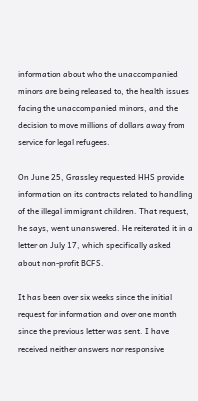information about who the unaccompanied minors are being released to, the health issues facing the unaccompanied minors, and the decision to move millions of dollars away from service for legal refugees.

On June 25, Grassley requested HHS provide information on its contracts related to handling of the illegal immigrant children. That request, he says, went unanswered. He reiterated it in a letter on July 17, which specifically asked about non-profit BCFS.

It has been over six weeks since the initial request for information and over one month since the previous letter was sent. I have received neither answers nor responsive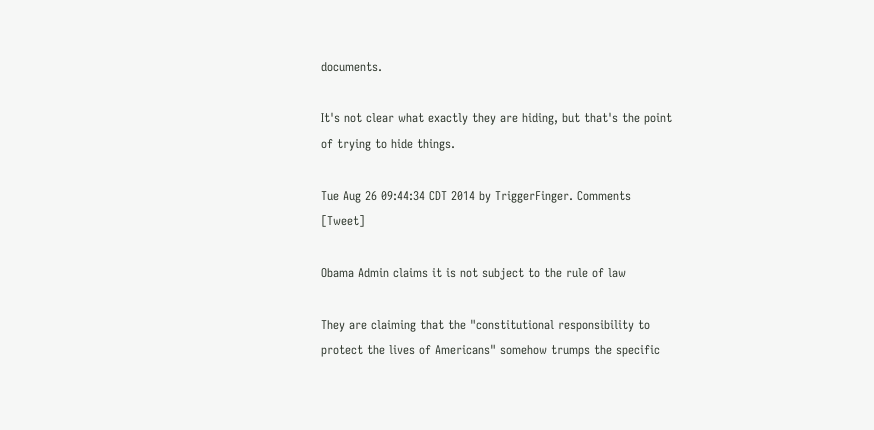documents.

It's not clear what exactly they are hiding, but that's the point of trying to hide things.

Tue Aug 26 09:44:34 CDT 2014 by TriggerFinger. Comments [Tweet]

Obama Admin claims it is not subject to the rule of law

They are claiming that the "constitutional responsibility to protect the lives of Americans" somehow trumps the specific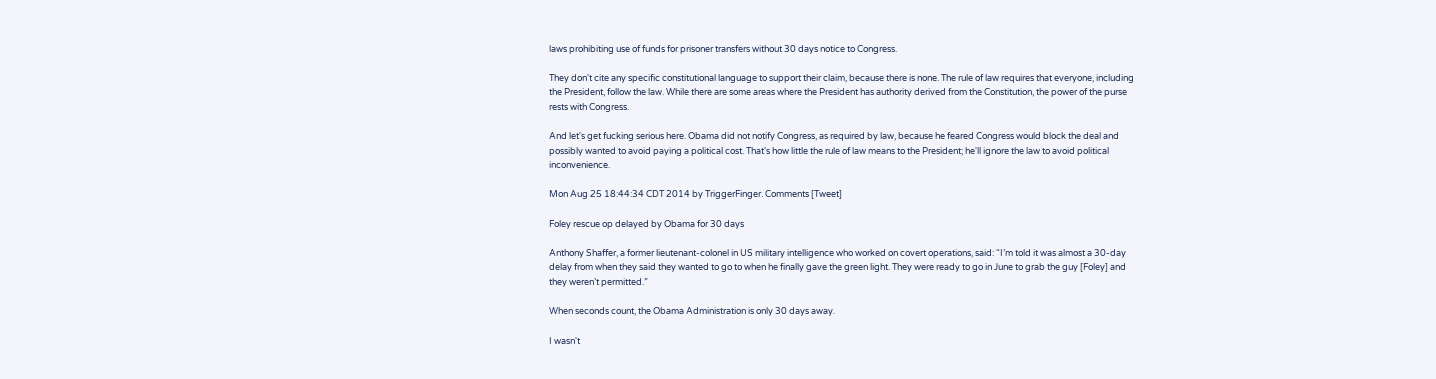laws prohibiting use of funds for prisoner transfers without 30 days notice to Congress.

They don't cite any specific constitutional language to support their claim, because there is none. The rule of law requires that everyone, including the President, follow the law. While there are some areas where the President has authority derived from the Constitution, the power of the purse rests with Congress.

And let's get fucking serious here. Obama did not notify Congress, as required by law, because he feared Congress would block the deal and possibly wanted to avoid paying a political cost. That's how little the rule of law means to the President; he'll ignore the law to avoid political inconvenience.

Mon Aug 25 18:44:34 CDT 2014 by TriggerFinger. Comments [Tweet]

Foley rescue op delayed by Obama for 30 days

Anthony Shaffer, a former lieutenant-colonel in US military intelligence who worked on covert operations, said: “I’m told it was almost a 30-day delay from when they said they wanted to go to when he finally gave the green light. They were ready to go in June to grab the guy [Foley] and they weren’t permitted.”

When seconds count, the Obama Administration is only 30 days away.

I wasn't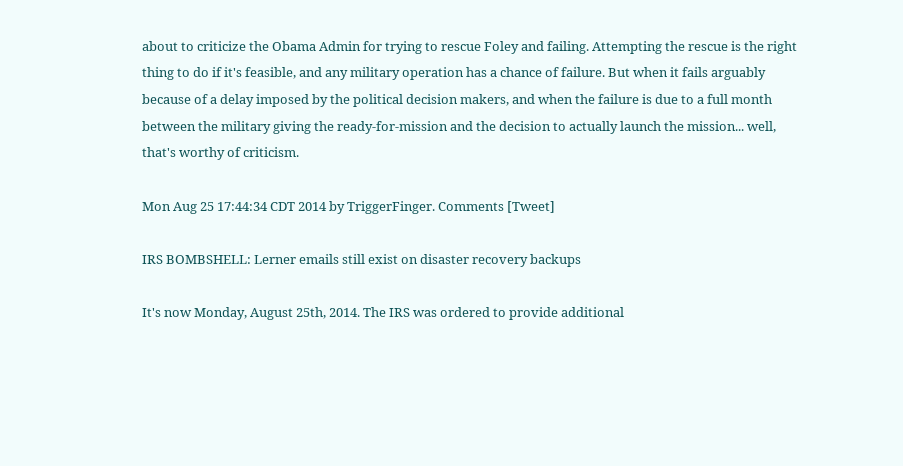about to criticize the Obama Admin for trying to rescue Foley and failing. Attempting the rescue is the right thing to do if it's feasible, and any military operation has a chance of failure. But when it fails arguably because of a delay imposed by the political decision makers, and when the failure is due to a full month between the military giving the ready-for-mission and the decision to actually launch the mission... well, that's worthy of criticism.

Mon Aug 25 17:44:34 CDT 2014 by TriggerFinger. Comments [Tweet]

IRS BOMBSHELL: Lerner emails still exist on disaster recovery backups

It's now Monday, August 25th, 2014. The IRS was ordered to provide additional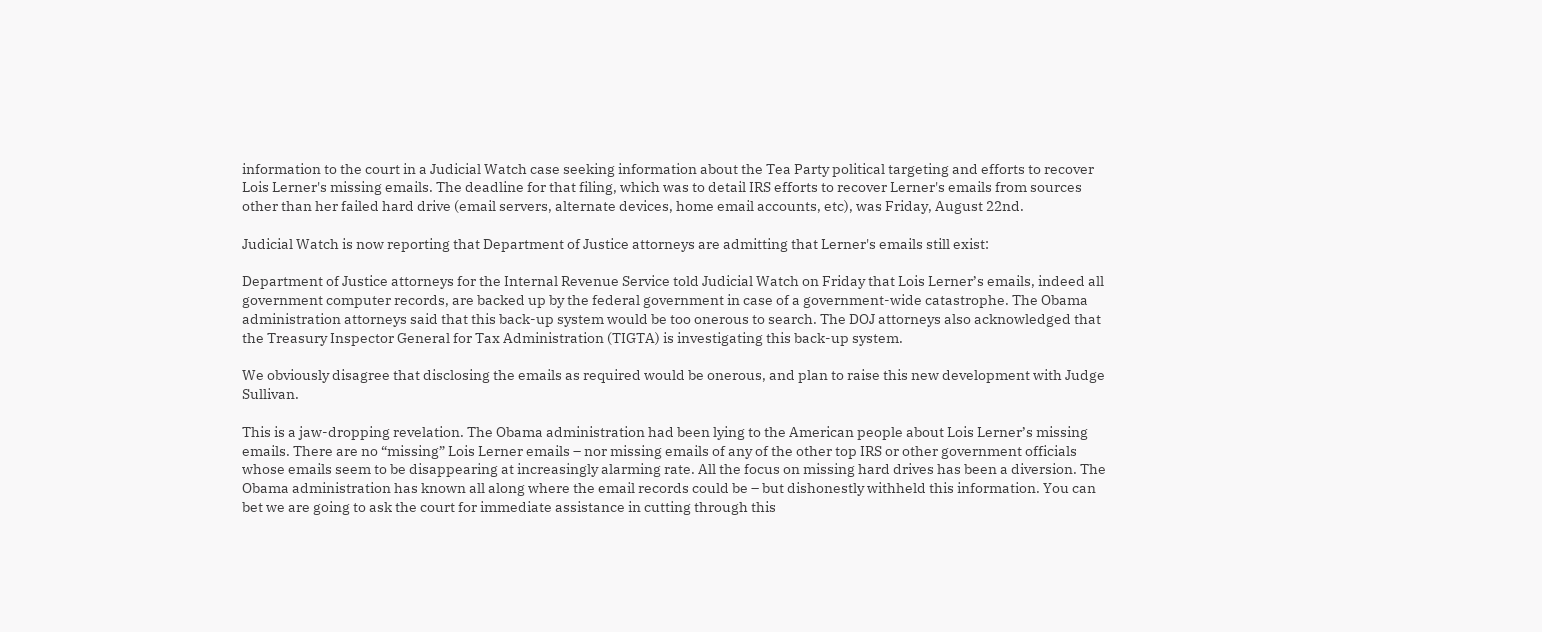information to the court in a Judicial Watch case seeking information about the Tea Party political targeting and efforts to recover Lois Lerner's missing emails. The deadline for that filing, which was to detail IRS efforts to recover Lerner's emails from sources other than her failed hard drive (email servers, alternate devices, home email accounts, etc), was Friday, August 22nd.

Judicial Watch is now reporting that Department of Justice attorneys are admitting that Lerner's emails still exist:

Department of Justice attorneys for the Internal Revenue Service told Judicial Watch on Friday that Lois Lerner’s emails, indeed all government computer records, are backed up by the federal government in case of a government-wide catastrophe. The Obama administration attorneys said that this back-up system would be too onerous to search. The DOJ attorneys also acknowledged that the Treasury Inspector General for Tax Administration (TIGTA) is investigating this back-up system.

We obviously disagree that disclosing the emails as required would be onerous, and plan to raise this new development with Judge Sullivan.

This is a jaw-dropping revelation. The Obama administration had been lying to the American people about Lois Lerner’s missing emails. There are no “missing” Lois Lerner emails – nor missing emails of any of the other top IRS or other government officials whose emails seem to be disappearing at increasingly alarming rate. All the focus on missing hard drives has been a diversion. The Obama administration has known all along where the email records could be – but dishonestly withheld this information. You can bet we are going to ask the court for immediate assistance in cutting through this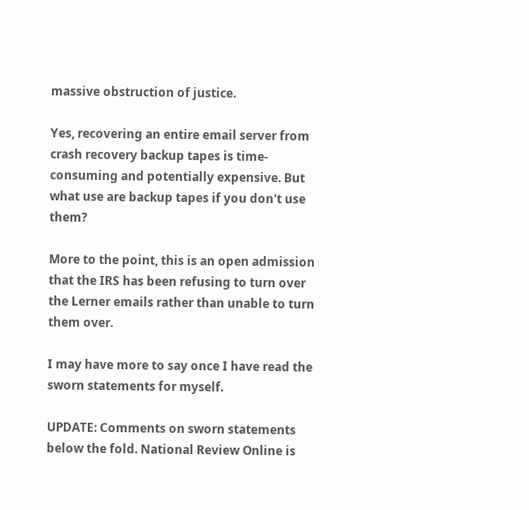massive obstruction of justice.

Yes, recovering an entire email server from crash recovery backup tapes is time-consuming and potentially expensive. But what use are backup tapes if you don't use them?

More to the point, this is an open admission that the IRS has been refusing to turn over the Lerner emails rather than unable to turn them over.

I may have more to say once I have read the sworn statements for myself.

UPDATE: Comments on sworn statements below the fold. National Review Online is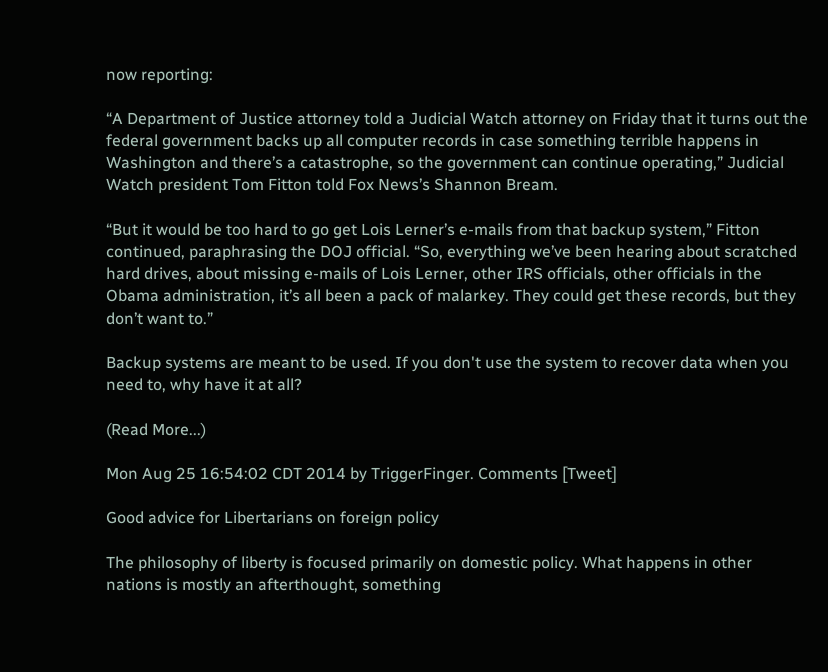now reporting:

“A Department of Justice attorney told a Judicial Watch attorney on Friday that it turns out the federal government backs up all computer records in case something terrible happens in Washington and there’s a catastrophe, so the government can continue operating,” Judicial Watch president Tom Fitton told Fox News’s Shannon Bream.

“But it would be too hard to go get Lois Lerner’s e-mails from that backup system,” Fitton continued, paraphrasing the DOJ official. “So, everything we’ve been hearing about scratched hard drives, about missing e-mails of Lois Lerner, other IRS officials, other officials in the Obama administration, it’s all been a pack of malarkey. They could get these records, but they don’t want to.”

Backup systems are meant to be used. If you don't use the system to recover data when you need to, why have it at all?

(Read More...)

Mon Aug 25 16:54:02 CDT 2014 by TriggerFinger. Comments [Tweet]

Good advice for Libertarians on foreign policy

The philosophy of liberty is focused primarily on domestic policy. What happens in other nations is mostly an afterthought, something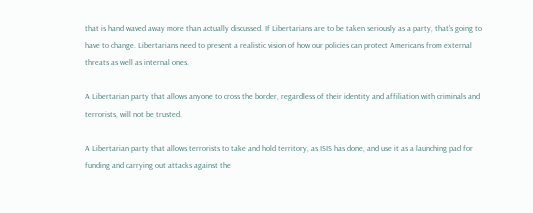that is hand waved away more than actually discussed. If Libertarians are to be taken seriously as a party, that's going to have to change. Libertarians need to present a realistic vision of how our policies can protect Americans from external threats as well as internal ones.

A Libertarian party that allows anyone to cross the border, regardless of their identity and affiliation with criminals and terrorists, will not be trusted.

A Libertarian party that allows terrorists to take and hold territory, as ISIS has done, and use it as a launching pad for funding and carrying out attacks against the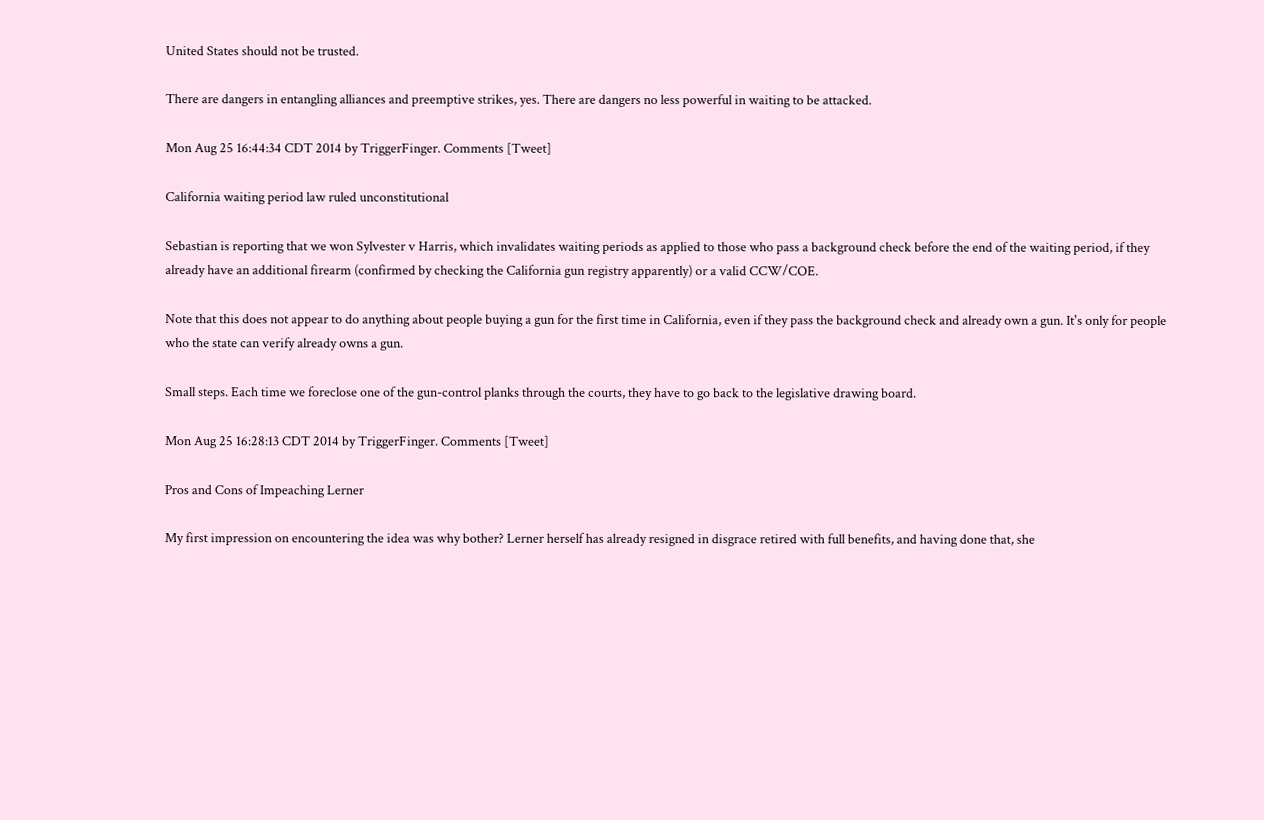United States should not be trusted.

There are dangers in entangling alliances and preemptive strikes, yes. There are dangers no less powerful in waiting to be attacked.

Mon Aug 25 16:44:34 CDT 2014 by TriggerFinger. Comments [Tweet]

California waiting period law ruled unconstitutional

Sebastian is reporting that we won Sylvester v Harris, which invalidates waiting periods as applied to those who pass a background check before the end of the waiting period, if they already have an additional firearm (confirmed by checking the California gun registry apparently) or a valid CCW/COE.

Note that this does not appear to do anything about people buying a gun for the first time in California, even if they pass the background check and already own a gun. It's only for people who the state can verify already owns a gun.

Small steps. Each time we foreclose one of the gun-control planks through the courts, they have to go back to the legislative drawing board.

Mon Aug 25 16:28:13 CDT 2014 by TriggerFinger. Comments [Tweet]

Pros and Cons of Impeaching Lerner

My first impression on encountering the idea was why bother? Lerner herself has already resigned in disgrace retired with full benefits, and having done that, she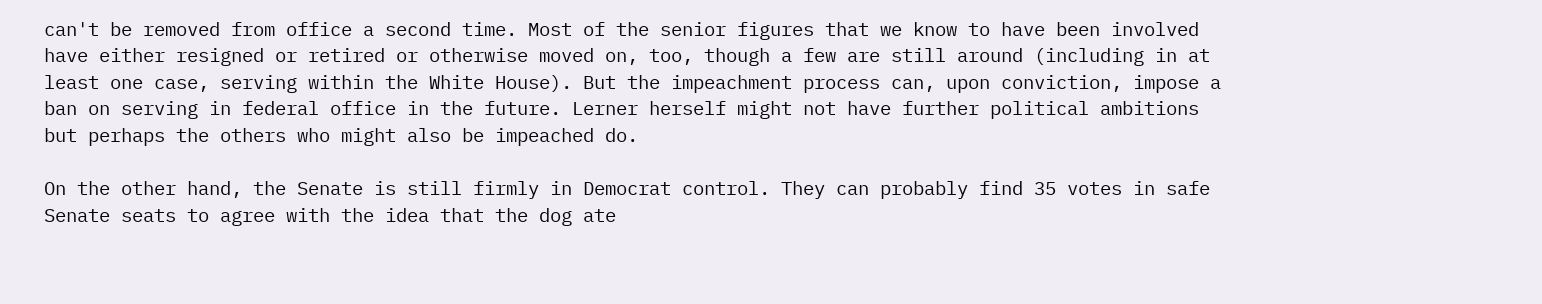can't be removed from office a second time. Most of the senior figures that we know to have been involved have either resigned or retired or otherwise moved on, too, though a few are still around (including in at least one case, serving within the White House). But the impeachment process can, upon conviction, impose a ban on serving in federal office in the future. Lerner herself might not have further political ambitions but perhaps the others who might also be impeached do.

On the other hand, the Senate is still firmly in Democrat control. They can probably find 35 votes in safe Senate seats to agree with the idea that the dog ate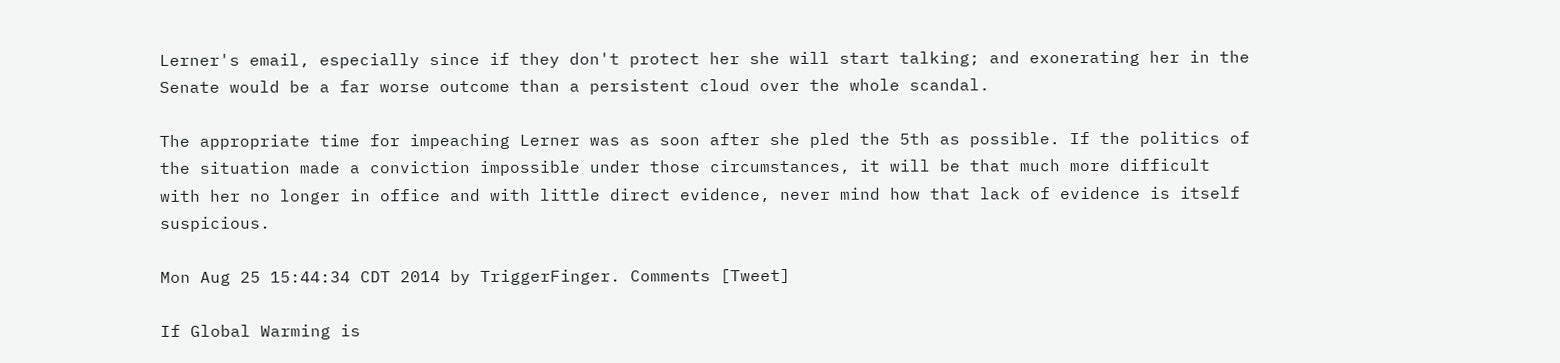Lerner's email, especially since if they don't protect her she will start talking; and exonerating her in the Senate would be a far worse outcome than a persistent cloud over the whole scandal.

The appropriate time for impeaching Lerner was as soon after she pled the 5th as possible. If the politics of the situation made a conviction impossible under those circumstances, it will be that much more difficult with her no longer in office and with little direct evidence, never mind how that lack of evidence is itself suspicious.

Mon Aug 25 15:44:34 CDT 2014 by TriggerFinger. Comments [Tweet]

If Global Warming is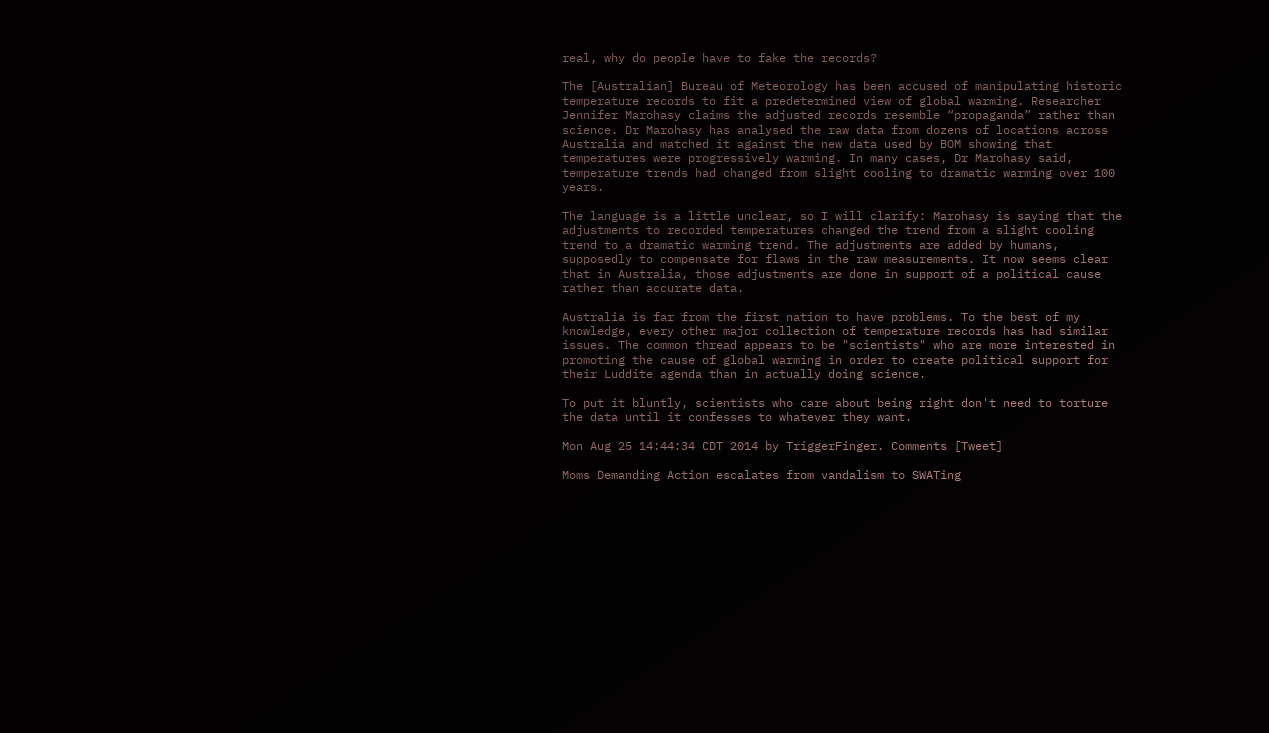real, why do people have to fake the records?

The [Australian] Bureau of Meteorology has been accused of manipulating historic temperature records to fit a predetermined view of global warming. Researcher Jennifer Marohasy claims the adjusted records resemble “propaganda” rather than science. Dr Marohasy has analysed the raw data from dozens of locations across Australia and matched it against the new data used by BOM showing that temperatures were progressively warming. In many cases, Dr Marohasy said, temperature trends had changed from slight cooling to dramatic warming over 100 years.

The language is a little unclear, so I will clarify: Marohasy is saying that the adjustments to recorded temperatures changed the trend from a slight cooling trend to a dramatic warming trend. The adjustments are added by humans, supposedly to compensate for flaws in the raw measurements. It now seems clear that in Australia, those adjustments are done in support of a political cause rather than accurate data.

Australia is far from the first nation to have problems. To the best of my knowledge, every other major collection of temperature records has had similar issues. The common thread appears to be "scientists" who are more interested in promoting the cause of global warming in order to create political support for their Luddite agenda than in actually doing science.

To put it bluntly, scientists who care about being right don't need to torture the data until it confesses to whatever they want.

Mon Aug 25 14:44:34 CDT 2014 by TriggerFinger. Comments [Tweet]

Moms Demanding Action escalates from vandalism to SWATing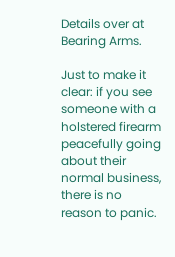Details over at Bearing Arms.

Just to make it clear: if you see someone with a holstered firearm peacefully going about their normal business, there is no reason to panic.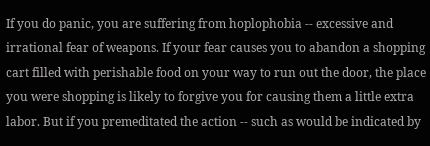If you do panic, you are suffering from hoplophobia -- excessive and irrational fear of weapons. If your fear causes you to abandon a shopping cart filled with perishable food on your way to run out the door, the place you were shopping is likely to forgive you for causing them a little extra labor. But if you premeditated the action -- such as would be indicated by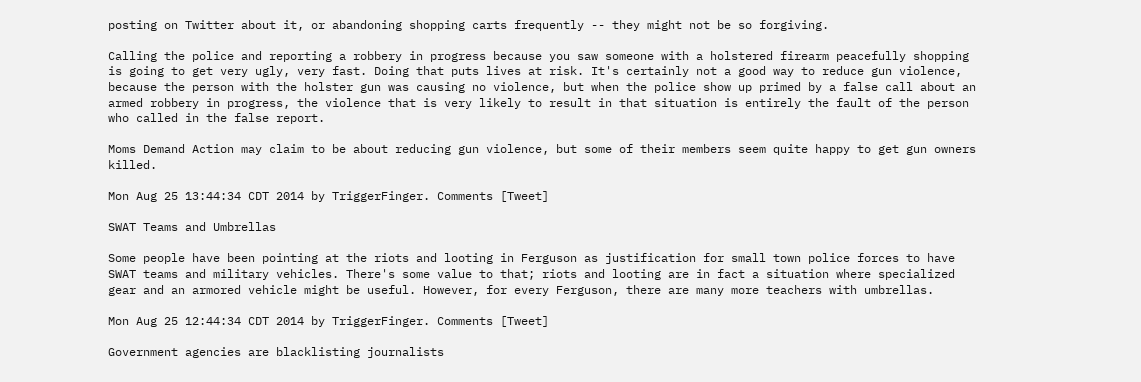posting on Twitter about it, or abandoning shopping carts frequently -- they might not be so forgiving.

Calling the police and reporting a robbery in progress because you saw someone with a holstered firearm peacefully shopping is going to get very ugly, very fast. Doing that puts lives at risk. It's certainly not a good way to reduce gun violence, because the person with the holster gun was causing no violence, but when the police show up primed by a false call about an armed robbery in progress, the violence that is very likely to result in that situation is entirely the fault of the person who called in the false report.

Moms Demand Action may claim to be about reducing gun violence, but some of their members seem quite happy to get gun owners killed.

Mon Aug 25 13:44:34 CDT 2014 by TriggerFinger. Comments [Tweet]

SWAT Teams and Umbrellas

Some people have been pointing at the riots and looting in Ferguson as justification for small town police forces to have SWAT teams and military vehicles. There's some value to that; riots and looting are in fact a situation where specialized gear and an armored vehicle might be useful. However, for every Ferguson, there are many more teachers with umbrellas.

Mon Aug 25 12:44:34 CDT 2014 by TriggerFinger. Comments [Tweet]

Government agencies are blacklisting journalists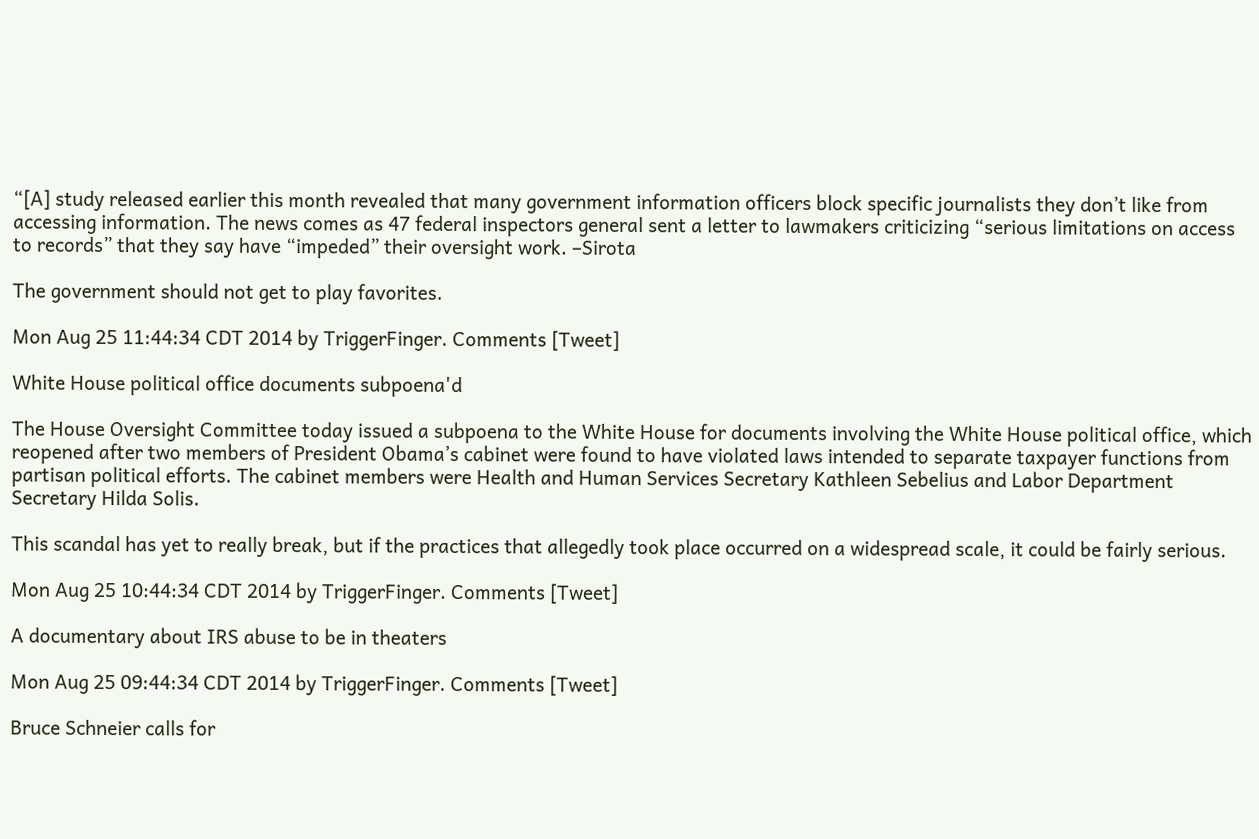“[A] study released earlier this month revealed that many government information officers block specific journalists they don’t like from accessing information. The news comes as 47 federal inspectors general sent a letter to lawmakers criticizing “serious limitations on access to records” that they say have “impeded” their oversight work. –Sirota

The government should not get to play favorites.

Mon Aug 25 11:44:34 CDT 2014 by TriggerFinger. Comments [Tweet]

White House political office documents subpoena'd

The House Oversight Committee today issued a subpoena to the White House for documents involving the White House political office, which reopened after two members of President Obama’s cabinet were found to have violated laws intended to separate taxpayer functions from partisan political efforts. The cabinet members were Health and Human Services Secretary Kathleen Sebelius and Labor Department Secretary Hilda Solis.

This scandal has yet to really break, but if the practices that allegedly took place occurred on a widespread scale, it could be fairly serious.

Mon Aug 25 10:44:34 CDT 2014 by TriggerFinger. Comments [Tweet]

A documentary about IRS abuse to be in theaters

Mon Aug 25 09:44:34 CDT 2014 by TriggerFinger. Comments [Tweet]

Bruce Schneier calls for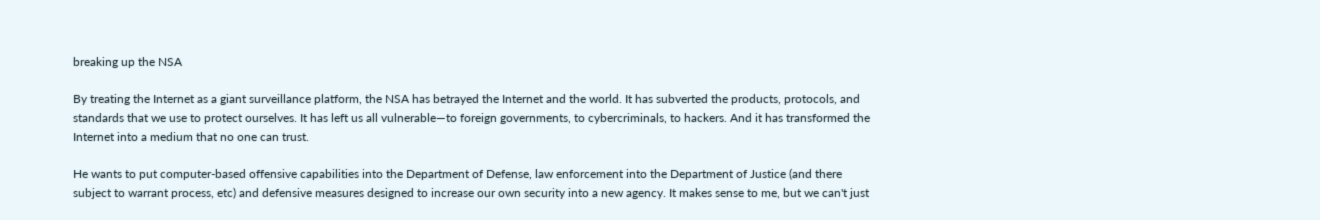breaking up the NSA

By treating the Internet as a giant surveillance platform, the NSA has betrayed the Internet and the world. It has subverted the products, protocols, and standards that we use to protect ourselves. It has left us all vulnerable—to foreign governments, to cybercriminals, to hackers. And it has transformed the Internet into a medium that no one can trust.

He wants to put computer-based offensive capabilities into the Department of Defense, law enforcement into the Department of Justice (and there subject to warrant process, etc) and defensive measures designed to increase our own security into a new agency. It makes sense to me, but we can't just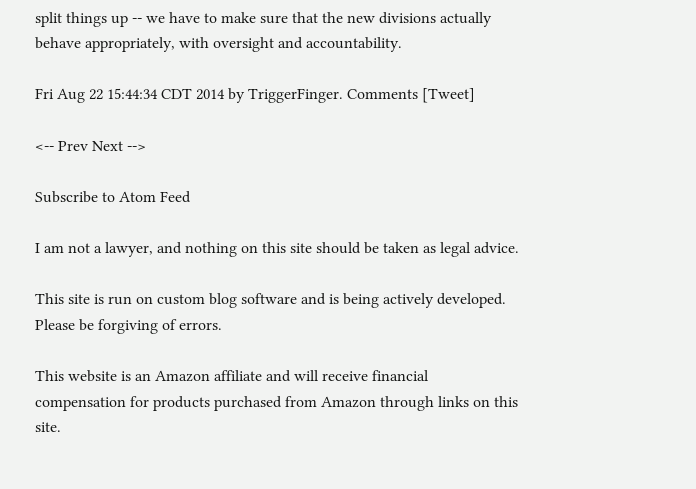split things up -- we have to make sure that the new divisions actually behave appropriately, with oversight and accountability.

Fri Aug 22 15:44:34 CDT 2014 by TriggerFinger. Comments [Tweet]

<-- Prev Next -->

Subscribe to Atom Feed

I am not a lawyer, and nothing on this site should be taken as legal advice.

This site is run on custom blog software and is being actively developed. Please be forgiving of errors.

This website is an Amazon affiliate and will receive financial compensation for products purchased from Amazon through links on this site.